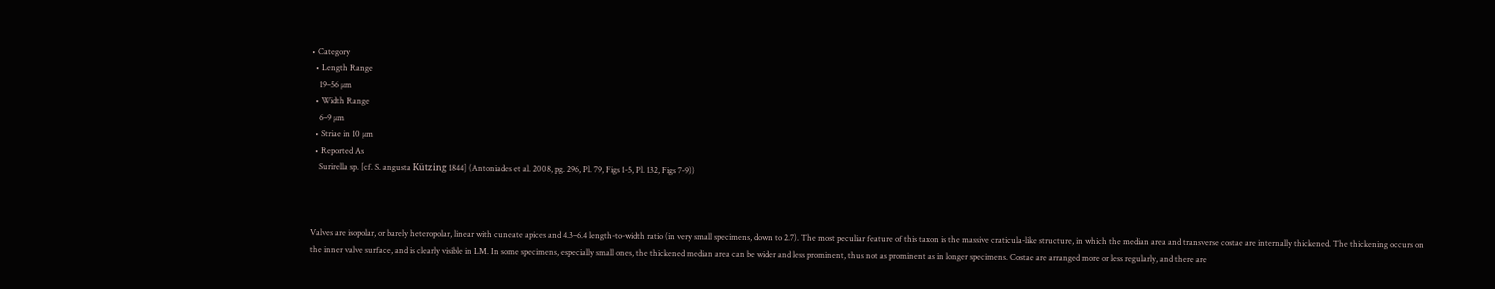• Category
  • Length Range
    19–56 µm
  • Width Range
    6–9 µm
  • Striae in 10 µm
  • Reported As
    Surirella sp. [cf. S. angusta Kützing 1844] (Antoniades et al. 2008, pg. 296, Pl. 79, Figs 1-5, Pl. 132, Figs 7-9))



Valves are isopolar, or barely heteropolar, linear with cuneate apices and 4.3–6.4 length-to-width ratio (in very small specimens, down to 2.7). The most peculiar feature of this taxon is the massive craticula-like structure, in which the median area and transverse costae are internally thickened. The thickening occurs on the inner valve surface, and is clearly visible in LM. In some specimens, especially small ones, the thickened median area can be wider and less prominent, thus not as prominent as in longer specimens. Costae are arranged more or less regularly, and there are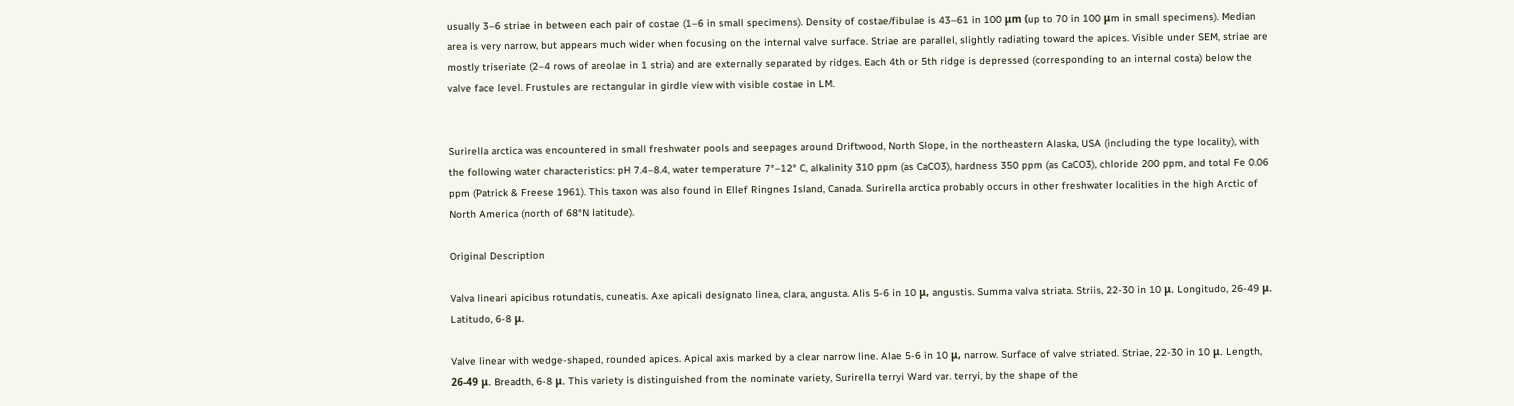usually 3–6 striae in between each pair of costae (1–6 in small specimens). Density of costae/fibulae is 43–61 in 100 μm (up to 70 in 100 μm in small specimens). Median area is very narrow, but appears much wider when focusing on the internal valve surface. Striae are parallel, slightly radiating toward the apices. Visible under SEM, striae are mostly triseriate (2–4 rows of areolae in 1 stria) and are externally separated by ridges. Each 4th or 5th ridge is depressed (corresponding to an internal costa) below the valve face level. Frustules are rectangular in girdle view with visible costae in LM.


Surirella arctica was encountered in small freshwater pools and seepages around Driftwood, North Slope, in the northeastern Alaska, USA (including the type locality), with the following water characteristics: pH 7.4–8.4, water temperature 7°–12° C, alkalinity 310 ppm (as CaCO3), hardness 350 ppm (as CaCO3), chloride 200 ppm, and total Fe 0.06 ppm (Patrick & Freese 1961). This taxon was also found in Ellef Ringnes Island, Canada. Surirella arctica probably occurs in other freshwater localities in the high Arctic of North America (north of 68°N latitude).

Original Description

Valva lineari apicibus rotundatis, cuneatis. Axe apicali designato linea, clara, angusta. Alis 5-6 in 10 μ, angustis. Summa valva striata. Striis, 22-30 in 10 μ. Longitudo, 26-49 μ. Latitudo, 6-8 μ.

Valve linear with wedge-shaped, rounded apices. Apical axis marked by a clear narrow line. Alae 5-6 in 10 μ, narrow. Surface of valve striated. Striae, 22-30 in 10 μ. Length, 26-49 μ. Breadth, 6-8 μ. This variety is distinguished from the nominate variety, Surirella terryi Ward var. terryi, by the shape of the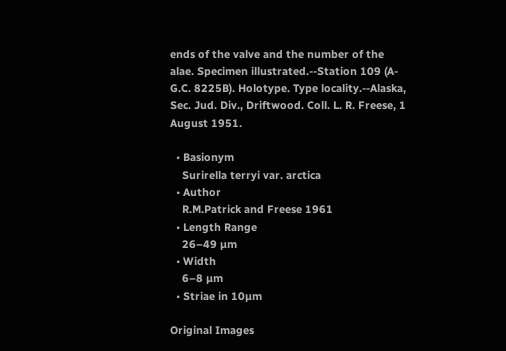ends of the valve and the number of the alae. Specimen illustrated.--Station 109 (A-G.C. 8225B). Holotype. Type locality.--Alaska, Sec. Jud. Div., Driftwood. Coll. L. R. Freese, 1 August 1951.

  • Basionym
    Surirella terryi var. arctica
  • Author
    R.M.Patrick and Freese 1961
  • Length Range
    26–49 µm
  • Width
    6–8 µm
  • Striae in 10µm

Original Images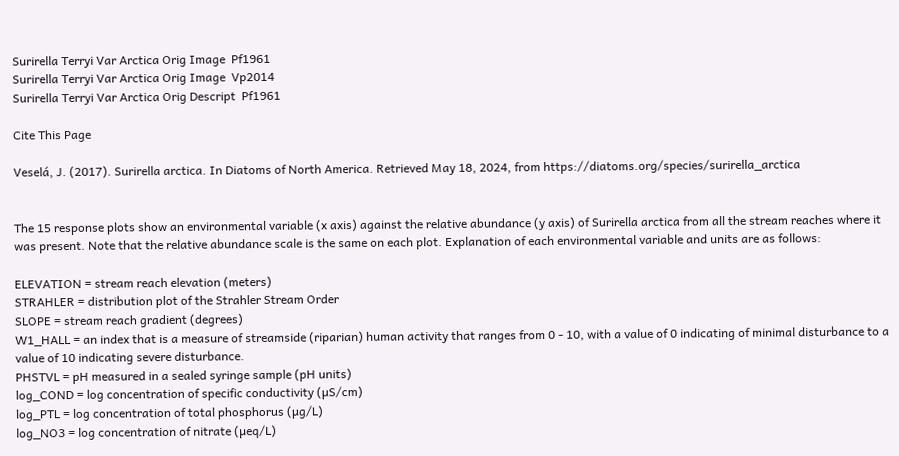Surirella Terryi Var Arctica Orig Image  Pf1961
Surirella Terryi Var Arctica Orig Image  Vp2014
Surirella Terryi Var Arctica Orig Descript  Pf1961

Cite This Page

Veselá, J. (2017). Surirella arctica. In Diatoms of North America. Retrieved May 18, 2024, from https://diatoms.org/species/surirella_arctica


The 15 response plots show an environmental variable (x axis) against the relative abundance (y axis) of Surirella arctica from all the stream reaches where it was present. Note that the relative abundance scale is the same on each plot. Explanation of each environmental variable and units are as follows:

ELEVATION = stream reach elevation (meters)
STRAHLER = distribution plot of the Strahler Stream Order
SLOPE = stream reach gradient (degrees)
W1_HALL = an index that is a measure of streamside (riparian) human activity that ranges from 0 - 10, with a value of 0 indicating of minimal disturbance to a value of 10 indicating severe disturbance.
PHSTVL = pH measured in a sealed syringe sample (pH units)
log_COND = log concentration of specific conductivity (µS/cm)
log_PTL = log concentration of total phosphorus (µg/L)
log_NO3 = log concentration of nitrate (µeq/L)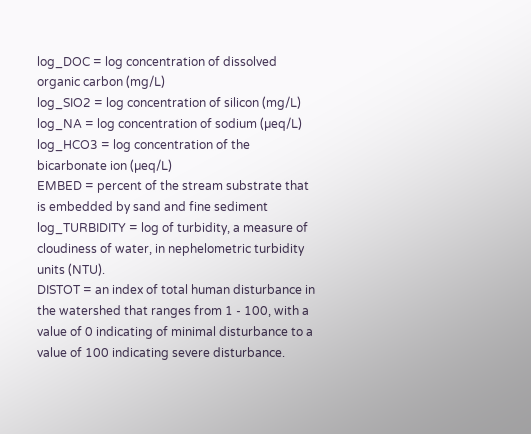log_DOC = log concentration of dissolved organic carbon (mg/L)
log_SIO2 = log concentration of silicon (mg/L)
log_NA = log concentration of sodium (µeq/L)
log_HCO3 = log concentration of the bicarbonate ion (µeq/L)
EMBED = percent of the stream substrate that is embedded by sand and fine sediment
log_TURBIDITY = log of turbidity, a measure of cloudiness of water, in nephelometric turbidity units (NTU).
DISTOT = an index of total human disturbance in the watershed that ranges from 1 - 100, with a value of 0 indicating of minimal disturbance to a value of 100 indicating severe disturbance.